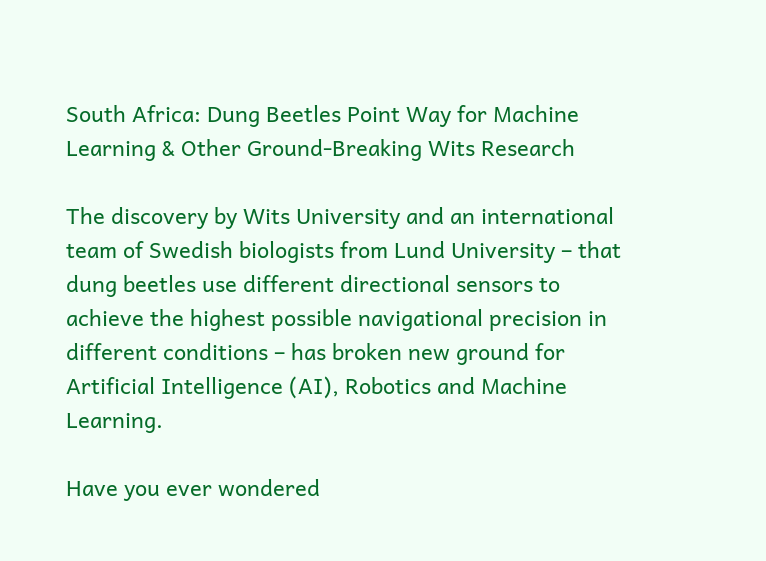South Africa: Dung Beetles Point Way for Machine Learning & Other Ground-Breaking Wits Research

The discovery by Wits University and an international team of Swedish biologists from Lund University – that dung beetles use different directional sensors to achieve the highest possible navigational precision in different conditions – has broken new ground for Artificial Intelligence (AI), Robotics and Machine Learning.

Have you ever wondered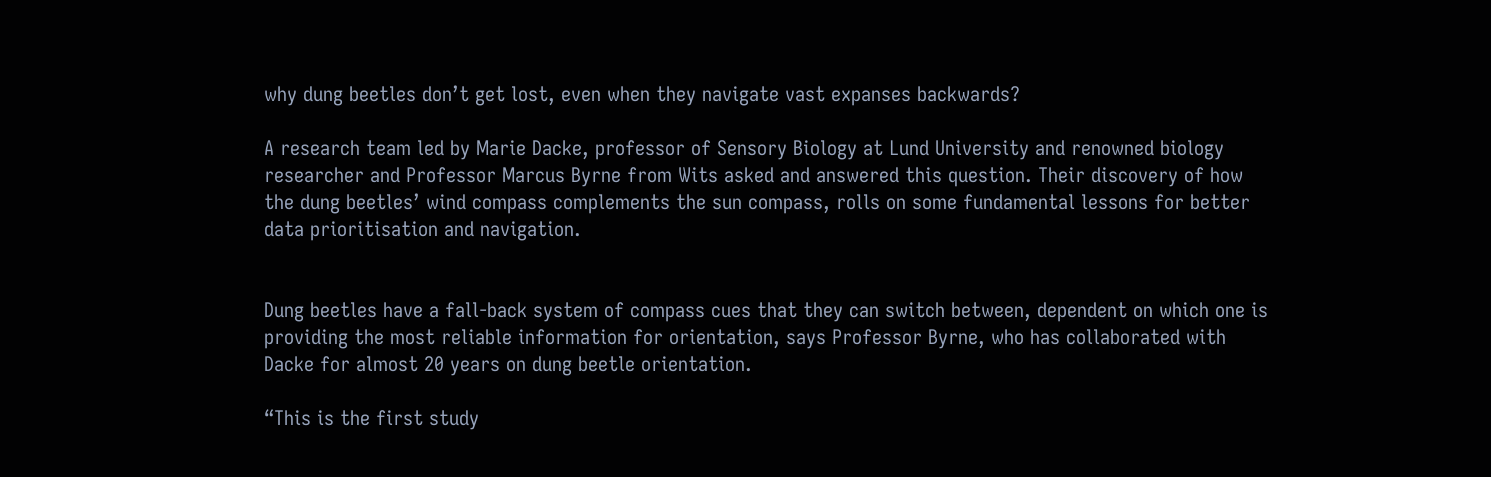why dung beetles don’t get lost, even when they navigate vast expanses backwards?

A research team led by Marie Dacke, professor of Sensory Biology at Lund University and renowned biology researcher and Professor Marcus Byrne from Wits asked and answered this question. Their discovery of how the dung beetles’ wind compass complements the sun compass, rolls on some fundamental lessons for better data prioritisation and navigation.


Dung beetles have a fall-back system of compass cues that they can switch between, dependent on which one is providing the most reliable information for orientation, says Professor Byrne, who has collaborated with Dacke for almost 20 years on dung beetle orientation.

“This is the first study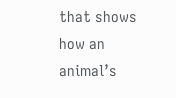that shows how an animal’s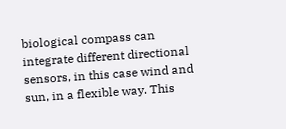biological compass can integrate different directional sensors, in this case wind and sun, in a flexible way. This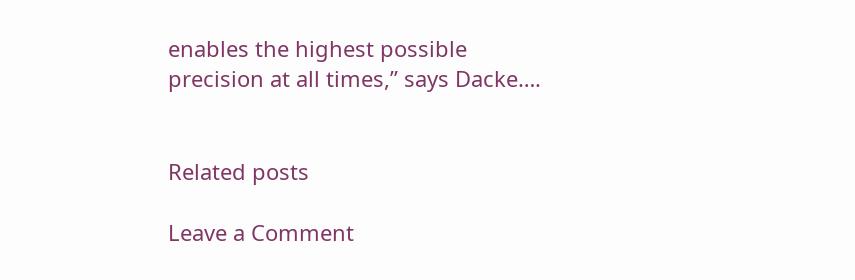enables the highest possible precision at all times,” says Dacke….


Related posts

Leave a Comment